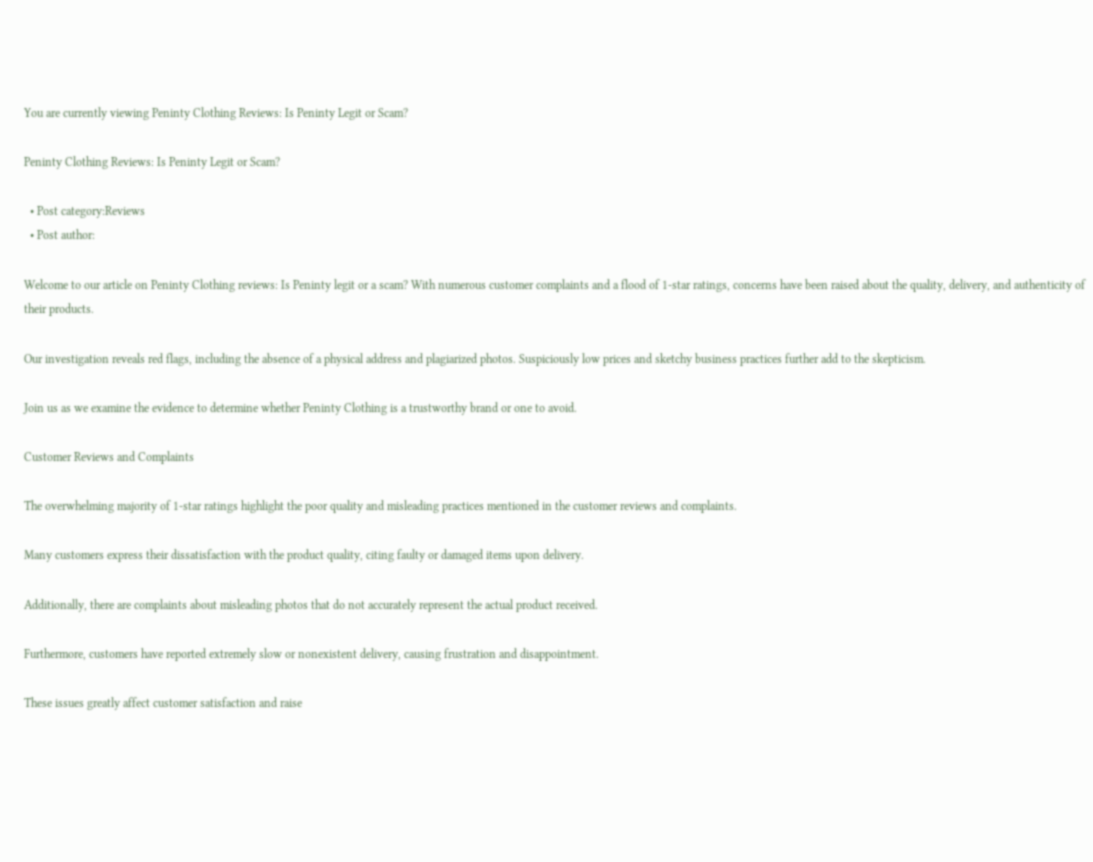You are currently viewing Peninty Clothing Reviews: Is Peninty Legit or Scam?

Peninty Clothing Reviews: Is Peninty Legit or Scam?

  • Post category:Reviews
  • Post author:

Welcome to our article on Peninty Clothing reviews: Is Peninty legit or a scam? With numerous customer complaints and a flood of 1-star ratings, concerns have been raised about the quality, delivery, and authenticity of their products.

Our investigation reveals red flags, including the absence of a physical address and plagiarized photos. Suspiciously low prices and sketchy business practices further add to the skepticism.

Join us as we examine the evidence to determine whether Peninty Clothing is a trustworthy brand or one to avoid.

Customer Reviews and Complaints

The overwhelming majority of 1-star ratings highlight the poor quality and misleading practices mentioned in the customer reviews and complaints.

Many customers express their dissatisfaction with the product quality, citing faulty or damaged items upon delivery.

Additionally, there are complaints about misleading photos that do not accurately represent the actual product received.

Furthermore, customers have reported extremely slow or nonexistent delivery, causing frustration and disappointment.

These issues greatly affect customer satisfaction and raise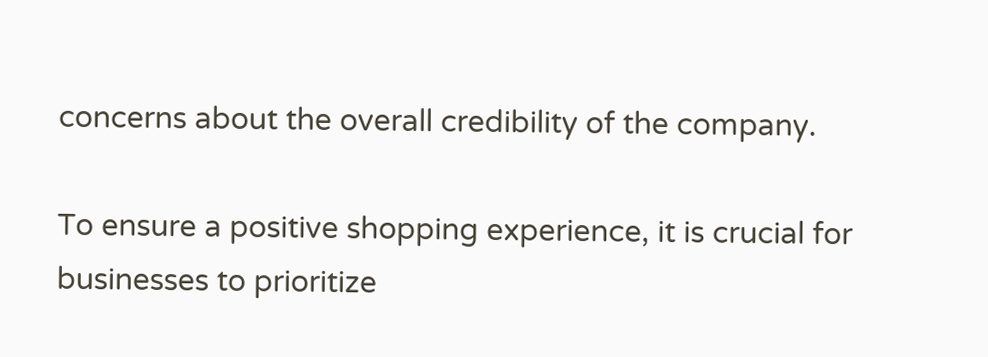concerns about the overall credibility of the company.

To ensure a positive shopping experience, it is crucial for businesses to prioritize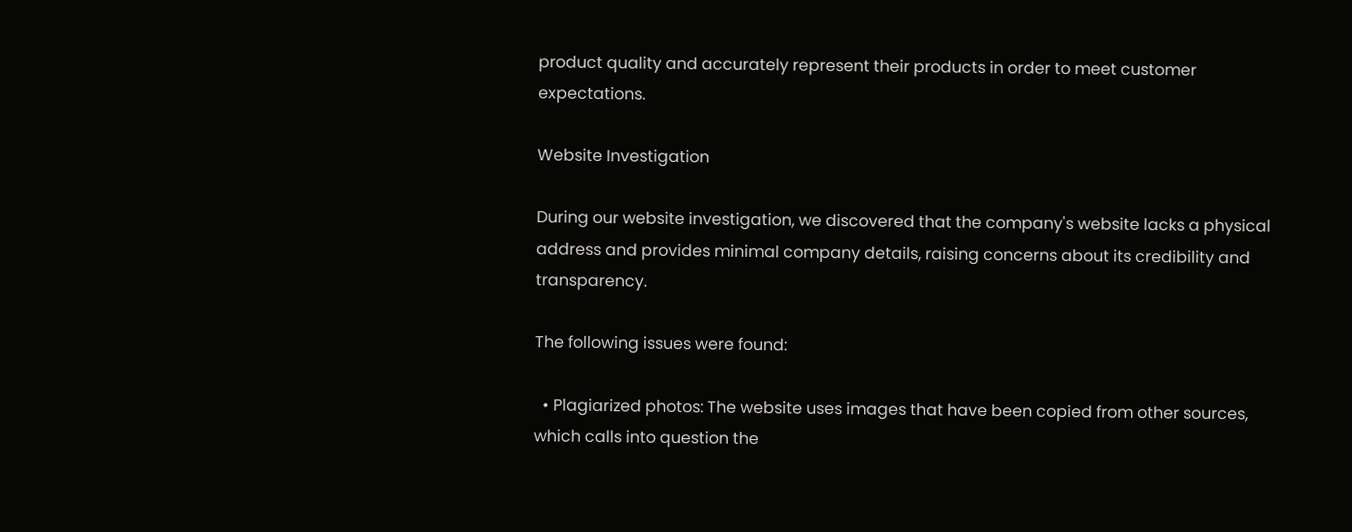product quality and accurately represent their products in order to meet customer expectations.

Website Investigation

During our website investigation, we discovered that the company's website lacks a physical address and provides minimal company details, raising concerns about its credibility and transparency.

The following issues were found:

  • Plagiarized photos: The website uses images that have been copied from other sources, which calls into question the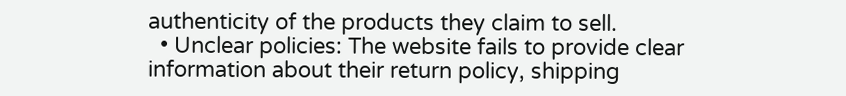authenticity of the products they claim to sell.
  • Unclear policies: The website fails to provide clear information about their return policy, shipping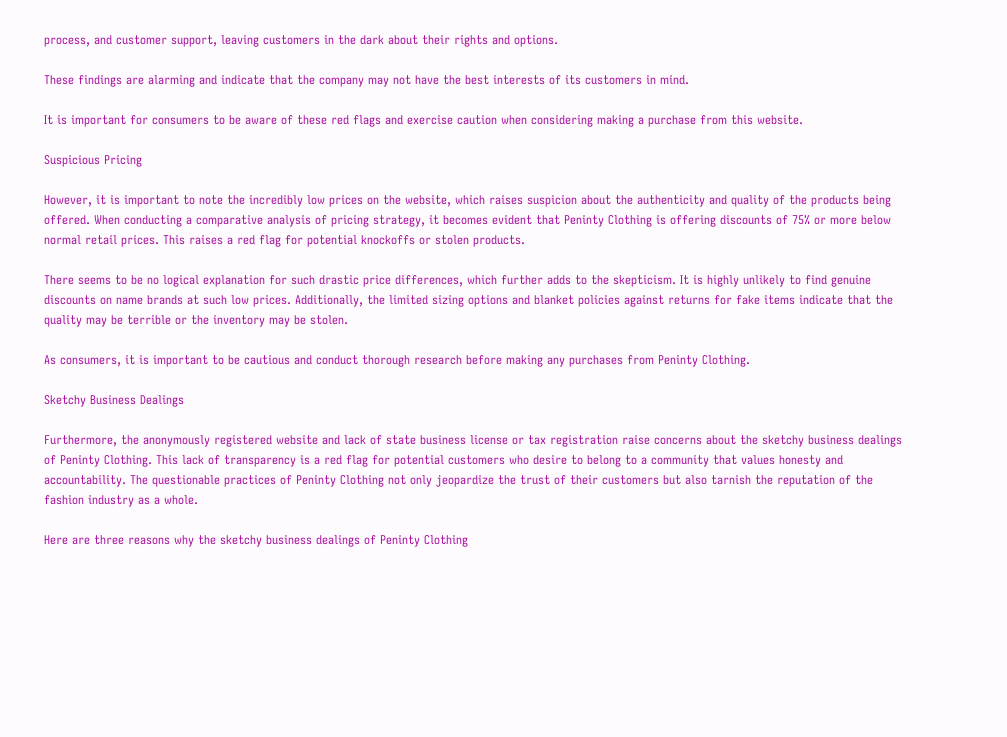process, and customer support, leaving customers in the dark about their rights and options.

These findings are alarming and indicate that the company may not have the best interests of its customers in mind.

It is important for consumers to be aware of these red flags and exercise caution when considering making a purchase from this website.

Suspicious Pricing

However, it is important to note the incredibly low prices on the website, which raises suspicion about the authenticity and quality of the products being offered. When conducting a comparative analysis of pricing strategy, it becomes evident that Peninty Clothing is offering discounts of 75% or more below normal retail prices. This raises a red flag for potential knockoffs or stolen products.

There seems to be no logical explanation for such drastic price differences, which further adds to the skepticism. It is highly unlikely to find genuine discounts on name brands at such low prices. Additionally, the limited sizing options and blanket policies against returns for fake items indicate that the quality may be terrible or the inventory may be stolen.

As consumers, it is important to be cautious and conduct thorough research before making any purchases from Peninty Clothing.

Sketchy Business Dealings

Furthermore, the anonymously registered website and lack of state business license or tax registration raise concerns about the sketchy business dealings of Peninty Clothing. This lack of transparency is a red flag for potential customers who desire to belong to a community that values honesty and accountability. The questionable practices of Peninty Clothing not only jeopardize the trust of their customers but also tarnish the reputation of the fashion industry as a whole.

Here are three reasons why the sketchy business dealings of Peninty Clothing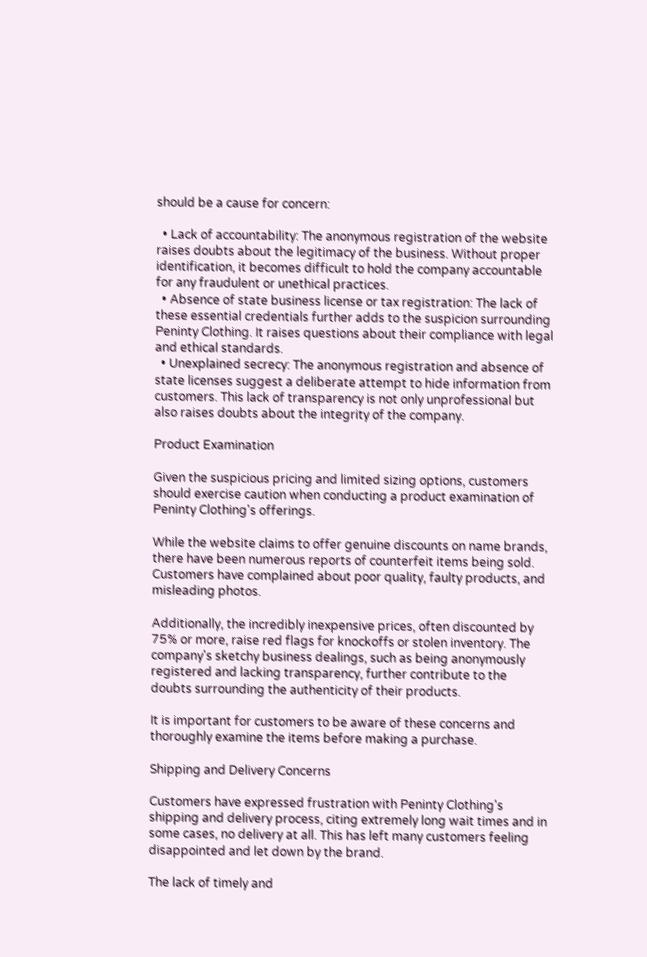should be a cause for concern:

  • Lack of accountability: The anonymous registration of the website raises doubts about the legitimacy of the business. Without proper identification, it becomes difficult to hold the company accountable for any fraudulent or unethical practices.
  • Absence of state business license or tax registration: The lack of these essential credentials further adds to the suspicion surrounding Peninty Clothing. It raises questions about their compliance with legal and ethical standards.
  • Unexplained secrecy: The anonymous registration and absence of state licenses suggest a deliberate attempt to hide information from customers. This lack of transparency is not only unprofessional but also raises doubts about the integrity of the company.

Product Examination

Given the suspicious pricing and limited sizing options, customers should exercise caution when conducting a product examination of Peninty Clothing's offerings.

While the website claims to offer genuine discounts on name brands, there have been numerous reports of counterfeit items being sold. Customers have complained about poor quality, faulty products, and misleading photos.

Additionally, the incredibly inexpensive prices, often discounted by 75% or more, raise red flags for knockoffs or stolen inventory. The company's sketchy business dealings, such as being anonymously registered and lacking transparency, further contribute to the doubts surrounding the authenticity of their products.

It is important for customers to be aware of these concerns and thoroughly examine the items before making a purchase.

Shipping and Delivery Concerns

Customers have expressed frustration with Peninty Clothing's shipping and delivery process, citing extremely long wait times and in some cases, no delivery at all. This has left many customers feeling disappointed and let down by the brand.

The lack of timely and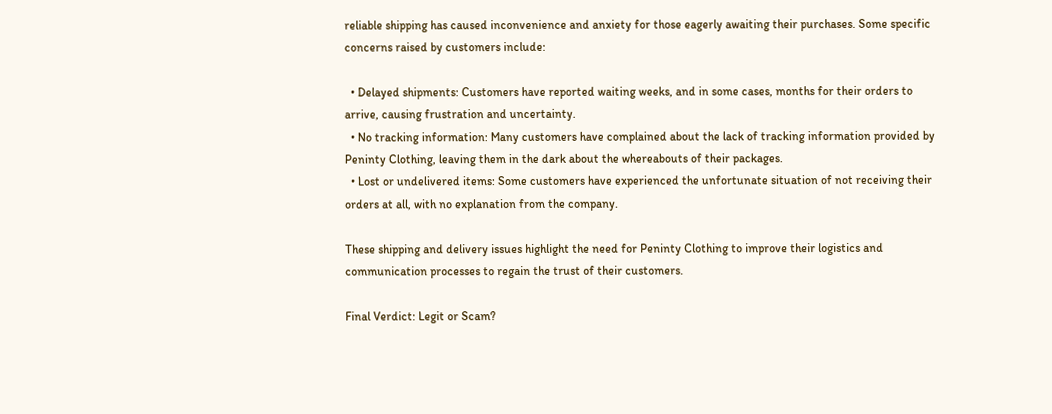reliable shipping has caused inconvenience and anxiety for those eagerly awaiting their purchases. Some specific concerns raised by customers include:

  • Delayed shipments: Customers have reported waiting weeks, and in some cases, months for their orders to arrive, causing frustration and uncertainty.
  • No tracking information: Many customers have complained about the lack of tracking information provided by Peninty Clothing, leaving them in the dark about the whereabouts of their packages.
  • Lost or undelivered items: Some customers have experienced the unfortunate situation of not receiving their orders at all, with no explanation from the company.

These shipping and delivery issues highlight the need for Peninty Clothing to improve their logistics and communication processes to regain the trust of their customers.

Final Verdict: Legit or Scam?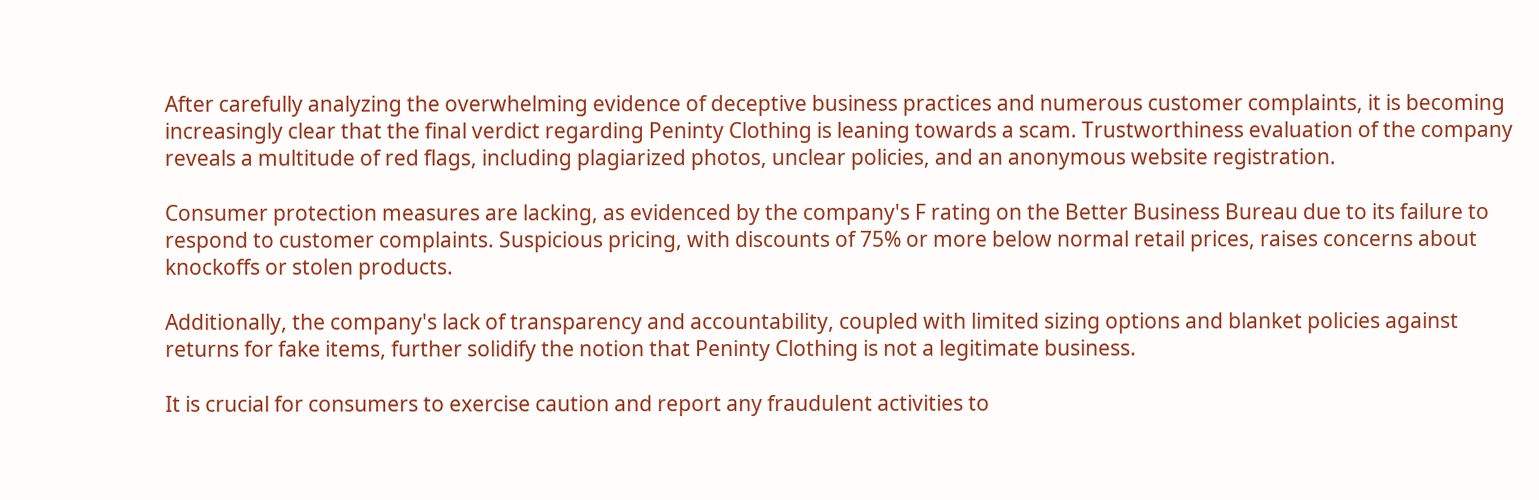After carefully analyzing the overwhelming evidence of deceptive business practices and numerous customer complaints, it is becoming increasingly clear that the final verdict regarding Peninty Clothing is leaning towards a scam. Trustworthiness evaluation of the company reveals a multitude of red flags, including plagiarized photos, unclear policies, and an anonymous website registration.

Consumer protection measures are lacking, as evidenced by the company's F rating on the Better Business Bureau due to its failure to respond to customer complaints. Suspicious pricing, with discounts of 75% or more below normal retail prices, raises concerns about knockoffs or stolen products.

Additionally, the company's lack of transparency and accountability, coupled with limited sizing options and blanket policies against returns for fake items, further solidify the notion that Peninty Clothing is not a legitimate business.

It is crucial for consumers to exercise caution and report any fraudulent activities to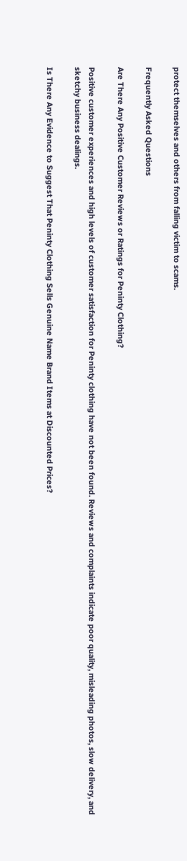protect themselves and others from falling victim to scams.

Frequently Asked Questions

Are There Any Positive Customer Reviews or Ratings for Peninty Clothing?

Positive customer experiences and high levels of customer satisfaction for Peninty clothing have not been found. Reviews and complaints indicate poor quality, misleading photos, slow delivery, and sketchy business dealings.

Is There Any Evidence to Suggest That Peninty Clothing Sells Genuine Name Brand Items at Discounted Prices?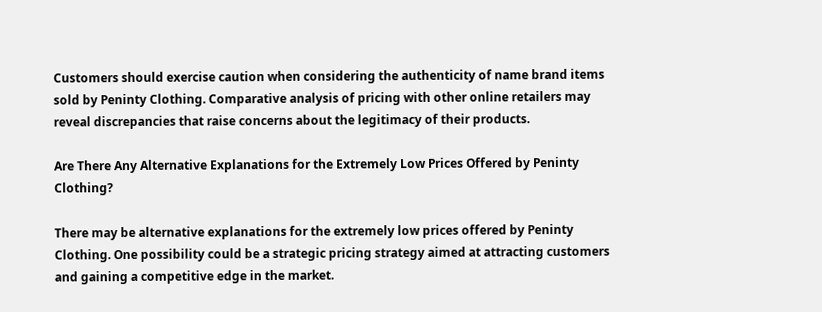Customers should exercise caution when considering the authenticity of name brand items sold by Peninty Clothing. Comparative analysis of pricing with other online retailers may reveal discrepancies that raise concerns about the legitimacy of their products.

Are There Any Alternative Explanations for the Extremely Low Prices Offered by Peninty Clothing?

There may be alternative explanations for the extremely low prices offered by Peninty Clothing. One possibility could be a strategic pricing strategy aimed at attracting customers and gaining a competitive edge in the market.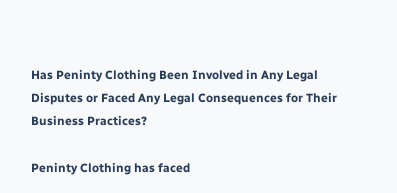Has Peninty Clothing Been Involved in Any Legal Disputes or Faced Any Legal Consequences for Their Business Practices?

Peninty Clothing has faced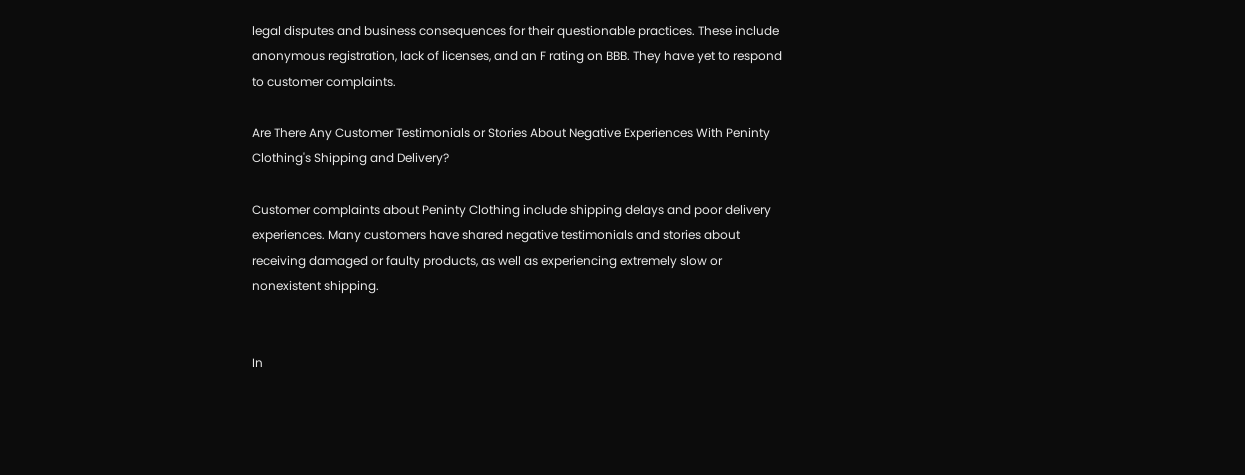legal disputes and business consequences for their questionable practices. These include anonymous registration, lack of licenses, and an F rating on BBB. They have yet to respond to customer complaints.

Are There Any Customer Testimonials or Stories About Negative Experiences With Peninty Clothing's Shipping and Delivery?

Customer complaints about Peninty Clothing include shipping delays and poor delivery experiences. Many customers have shared negative testimonials and stories about receiving damaged or faulty products, as well as experiencing extremely slow or nonexistent shipping.


In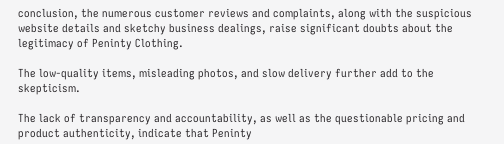conclusion, the numerous customer reviews and complaints, along with the suspicious website details and sketchy business dealings, raise significant doubts about the legitimacy of Peninty Clothing.

The low-quality items, misleading photos, and slow delivery further add to the skepticism.

The lack of transparency and accountability, as well as the questionable pricing and product authenticity, indicate that Peninty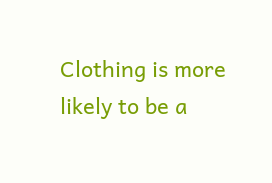Clothing is more likely to be a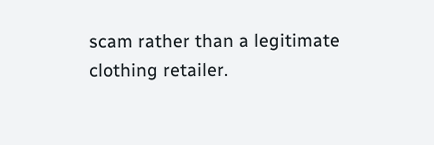scam rather than a legitimate clothing retailer.